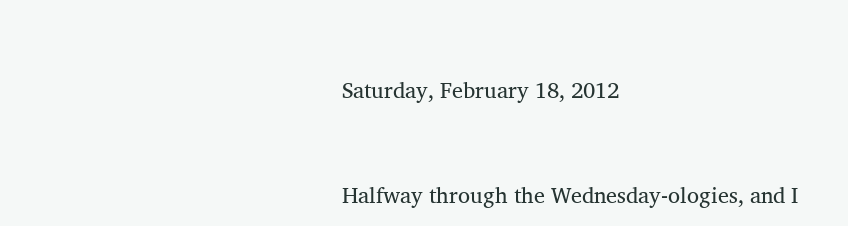Saturday, February 18, 2012


Halfway through the Wednesday-ologies, and I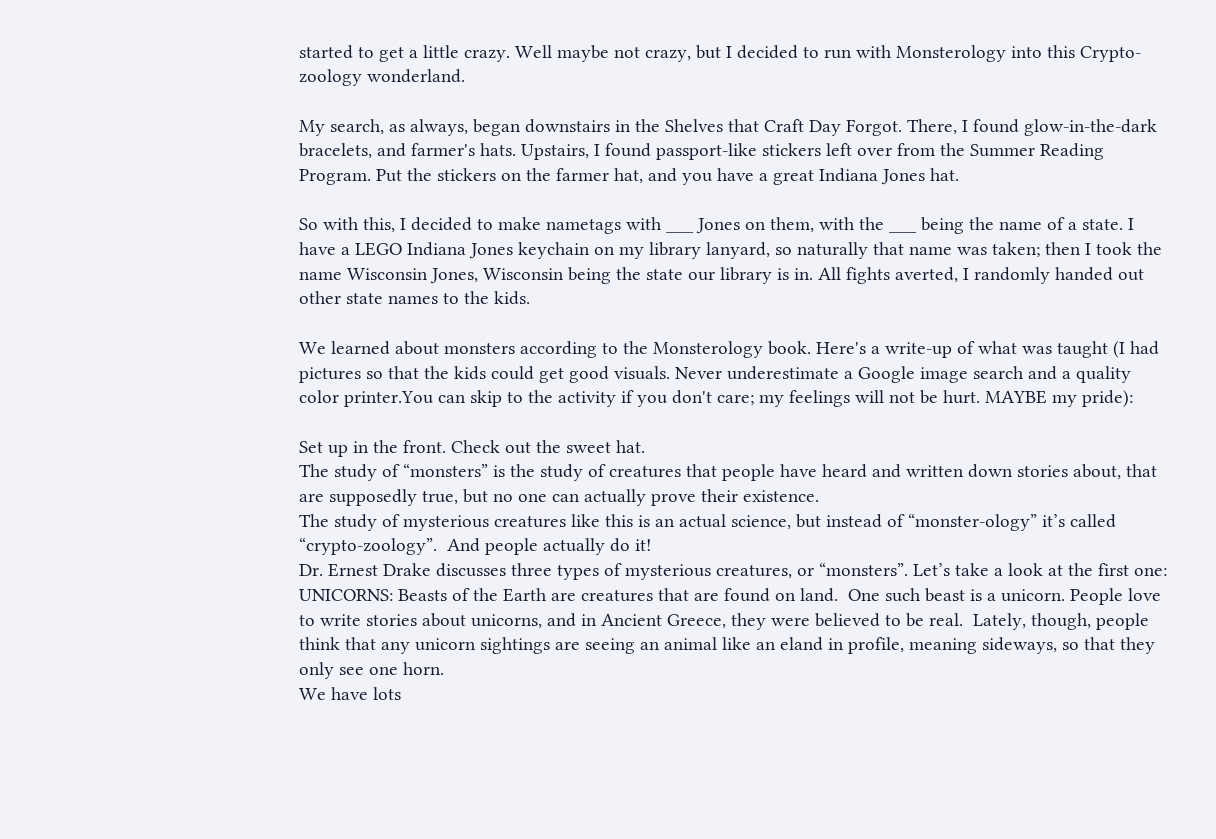started to get a little crazy. Well maybe not crazy, but I decided to run with Monsterology into this Crypto-zoology wonderland.

My search, as always, began downstairs in the Shelves that Craft Day Forgot. There, I found glow-in-the-dark bracelets, and farmer's hats. Upstairs, I found passport-like stickers left over from the Summer Reading Program. Put the stickers on the farmer hat, and you have a great Indiana Jones hat.

So with this, I decided to make nametags with ___ Jones on them, with the ___ being the name of a state. I have a LEGO Indiana Jones keychain on my library lanyard, so naturally that name was taken; then I took the name Wisconsin Jones, Wisconsin being the state our library is in. All fights averted, I randomly handed out other state names to the kids.

We learned about monsters according to the Monsterology book. Here's a write-up of what was taught (I had pictures so that the kids could get good visuals. Never underestimate a Google image search and a quality color printer.You can skip to the activity if you don't care; my feelings will not be hurt. MAYBE my pride):

Set up in the front. Check out the sweet hat.
The study of “monsters” is the study of creatures that people have heard and written down stories about, that are supposedly true, but no one can actually prove their existence.
The study of mysterious creatures like this is an actual science, but instead of “monster-ology” it’s called “crypto-zoology”.  And people actually do it!
Dr. Ernest Drake discusses three types of mysterious creatures, or “monsters”. Let’s take a look at the first one:
UNICORNS: Beasts of the Earth are creatures that are found on land.  One such beast is a unicorn. People love to write stories about unicorns, and in Ancient Greece, they were believed to be real.  Lately, though, people think that any unicorn sightings are seeing an animal like an eland in profile, meaning sideways, so that they only see one horn.
We have lots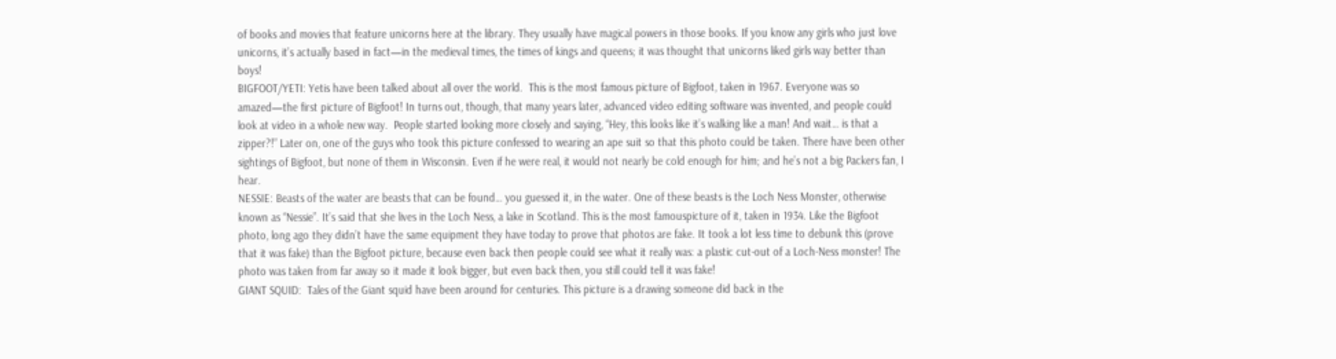of books and movies that feature unicorns here at the library. They usually have magical powers in those books. If you know any girls who just love unicorns, it’s actually based in fact—in the medieval times, the times of kings and queens; it was thought that unicorns liked girls way better than boys!
BIGFOOT/YETI: Yetis have been talked about all over the world.  This is the most famous picture of Bigfoot, taken in 1967. Everyone was so amazed—the first picture of Bigfoot! In turns out, though, that many years later, advanced video editing software was invented, and people could look at video in a whole new way.  People started looking more closely and saying, “Hey, this looks like it’s walking like a man! And wait… is that a zipper?!” Later on, one of the guys who took this picture confessed to wearing an ape suit so that this photo could be taken. There have been other sightings of Bigfoot, but none of them in Wisconsin. Even if he were real, it would not nearly be cold enough for him; and he’s not a big Packers fan, I hear.
NESSIE: Beasts of the water are beasts that can be found… you guessed it, in the water. One of these beasts is the Loch Ness Monster, otherwise known as “Nessie”. It’s said that she lives in the Loch Ness, a lake in Scotland. This is the most famouspicture of it, taken in 1934. Like the Bigfoot photo, long ago they didn’t have the same equipment they have today to prove that photos are fake. It took a lot less time to debunk this (prove that it was fake) than the Bigfoot picture, because even back then people could see what it really was: a plastic cut-out of a Loch-Ness monster! The photo was taken from far away so it made it look bigger, but even back then, you still could tell it was fake!
GIANT SQUID:  Tales of the Giant squid have been around for centuries. This picture is a drawing someone did back in the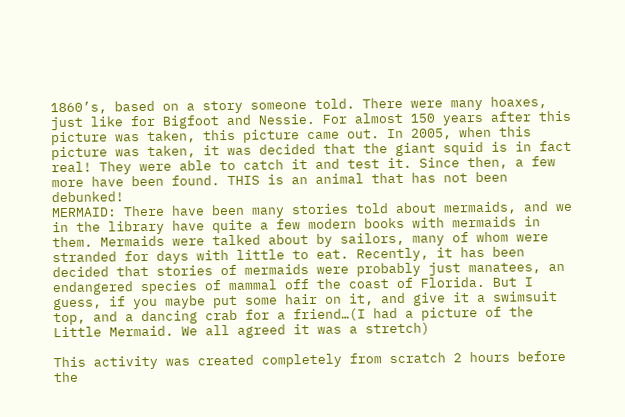1860’s, based on a story someone told. There were many hoaxes, just like for Bigfoot and Nessie. For almost 150 years after this picture was taken, this picture came out. In 2005, when this picture was taken, it was decided that the giant squid is in fact real! They were able to catch it and test it. Since then, a few more have been found. THIS is an animal that has not been debunked!
MERMAID: There have been many stories told about mermaids, and we in the library have quite a few modern books with mermaids in them. Mermaids were talked about by sailors, many of whom were stranded for days with little to eat. Recently, it has been decided that stories of mermaids were probably just manatees, an endangered species of mammal off the coast of Florida. But I guess, if you maybe put some hair on it, and give it a swimsuit top, and a dancing crab for a friend…(I had a picture of the Little Mermaid. We all agreed it was a stretch)

This activity was created completely from scratch 2 hours before the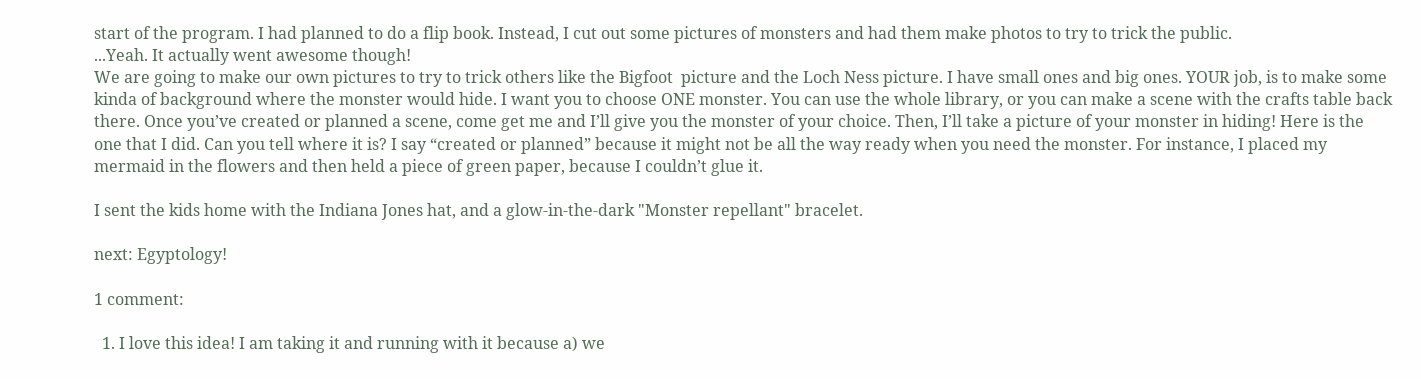start of the program. I had planned to do a flip book. Instead, I cut out some pictures of monsters and had them make photos to try to trick the public.
...Yeah. It actually went awesome though!
We are going to make our own pictures to try to trick others like the Bigfoot  picture and the Loch Ness picture. I have small ones and big ones. YOUR job, is to make some kinda of background where the monster would hide. I want you to choose ONE monster. You can use the whole library, or you can make a scene with the crafts table back there. Once you’ve created or planned a scene, come get me and I’ll give you the monster of your choice. Then, I’ll take a picture of your monster in hiding! Here is the one that I did. Can you tell where it is? I say “created or planned” because it might not be all the way ready when you need the monster. For instance, I placed my mermaid in the flowers and then held a piece of green paper, because I couldn’t glue it.

I sent the kids home with the Indiana Jones hat, and a glow-in-the-dark "Monster repellant" bracelet.

next: Egyptology!

1 comment:

  1. I love this idea! I am taking it and running with it because a) we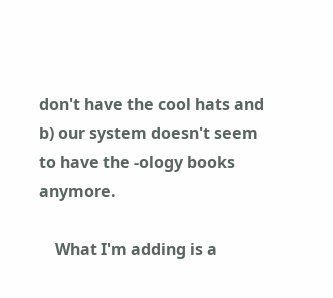don't have the cool hats and b) our system doesn't seem to have the -ology books anymore.

    What I'm adding is a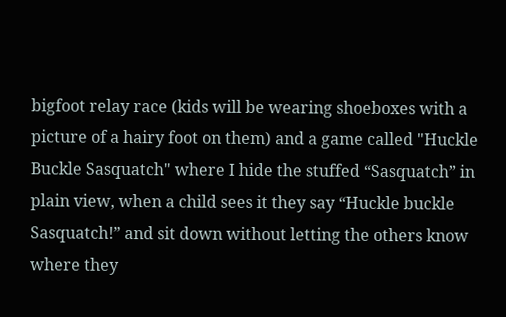bigfoot relay race (kids will be wearing shoeboxes with a picture of a hairy foot on them) and a game called "Huckle Buckle Sasquatch" where I hide the stuffed “Sasquatch” in plain view, when a child sees it they say “Huckle buckle Sasquatch!” and sit down without letting the others know where they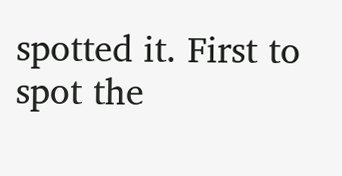spotted it. First to spot the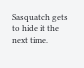Sasquatch gets to hide it the next time.